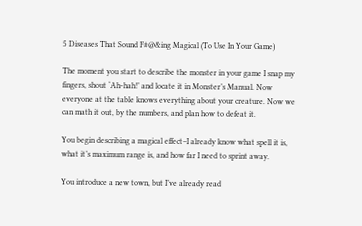5 Diseases That Sound F#@&ing Magical (To Use In Your Game)

The moment you start to describe the monster in your game I snap my fingers, shout ‘Ah-hah!’ and locate it in Monster’s Manual. Now everyone at the table knows everything about your creature. Now we can math it out, by the numbers, and plan how to defeat it.

You begin describing a magical effect–I already know what spell it is, what it’s maximum range is, and how far I need to sprint away.

You introduce a new town, but I’ve already read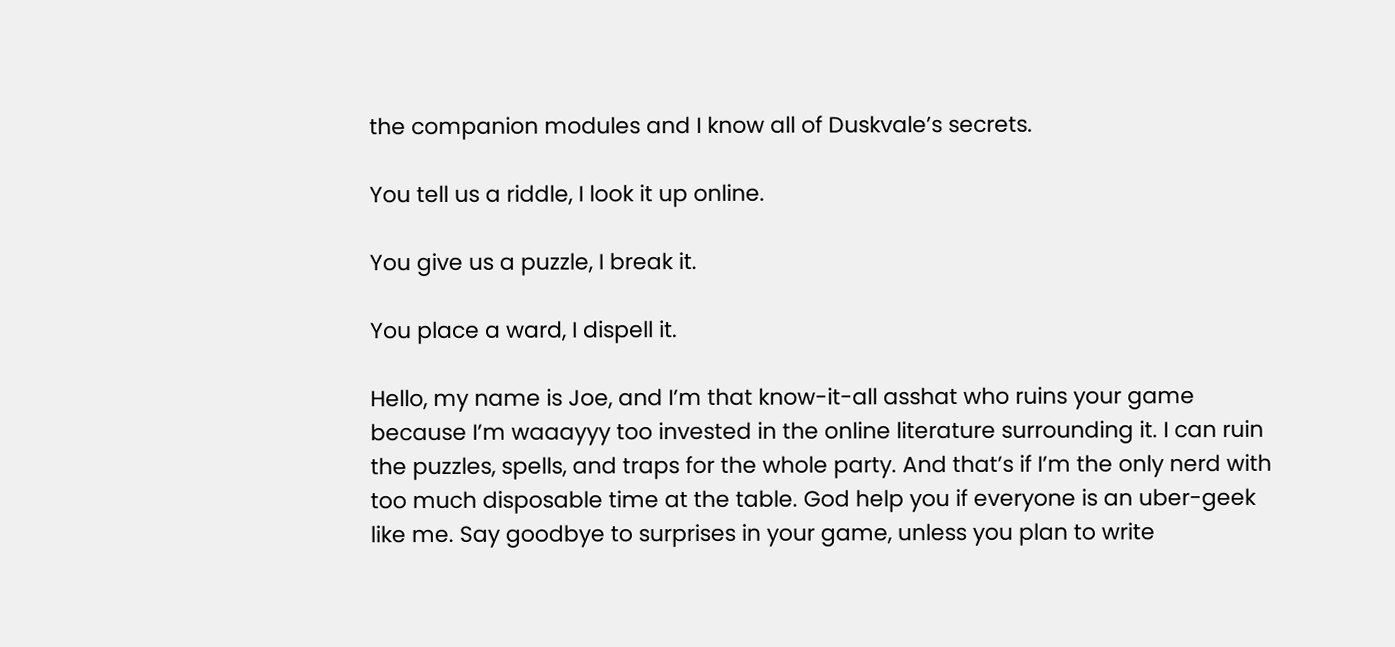the companion modules and I know all of Duskvale’s secrets.

You tell us a riddle, I look it up online.

You give us a puzzle, I break it.

You place a ward, I dispell it.

Hello, my name is Joe, and I’m that know-it-all asshat who ruins your game because I’m waaayyy too invested in the online literature surrounding it. I can ruin the puzzles, spells, and traps for the whole party. And that’s if I’m the only nerd with too much disposable time at the table. God help you if everyone is an uber-geek like me. Say goodbye to surprises in your game, unless you plan to write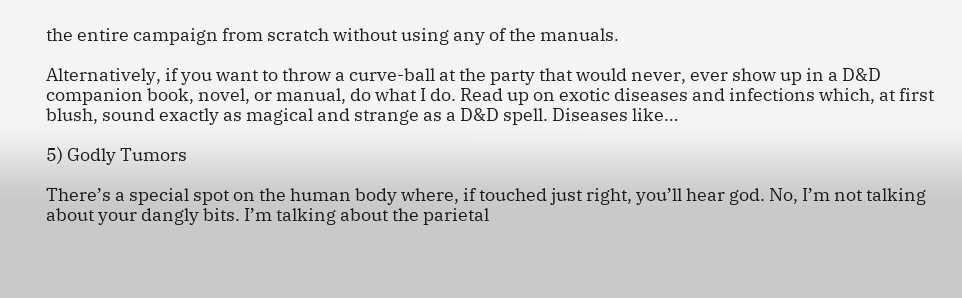the entire campaign from scratch without using any of the manuals.

Alternatively, if you want to throw a curve-ball at the party that would never, ever show up in a D&D companion book, novel, or manual, do what I do. Read up on exotic diseases and infections which, at first blush, sound exactly as magical and strange as a D&D spell. Diseases like…

5) Godly Tumors

There’s a special spot on the human body where, if touched just right, you’ll hear god. No, I’m not talking about your dangly bits. I’m talking about the parietal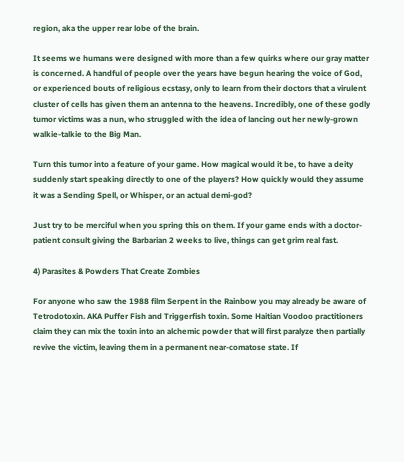region, aka the upper rear lobe of the brain.

It seems we humans were designed with more than a few quirks where our gray matter is concerned. A handful of people over the years have begun hearing the voice of God, or experienced bouts of religious ecstasy, only to learn from their doctors that a virulent cluster of cells has given them an antenna to the heavens. Incredibly, one of these godly tumor victims was a nun, who struggled with the idea of lancing out her newly-grown walkie-talkie to the Big Man.

Turn this tumor into a feature of your game. How magical would it be, to have a deity suddenly start speaking directly to one of the players? How quickly would they assume it was a Sending Spell, or Whisper, or an actual demi-god?

Just try to be merciful when you spring this on them. If your game ends with a doctor-patient consult giving the Barbarian 2 weeks to live, things can get grim real fast.

4) Parasites & Powders That Create Zombies

For anyone who saw the 1988 film Serpent in the Rainbow you may already be aware of Tetrodotoxin. AKA Puffer Fish and Triggerfish toxin. Some Haitian Voodoo practitioners claim they can mix the toxin into an alchemic powder that will first paralyze then partially revive the victim, leaving them in a permanent near-comatose state. If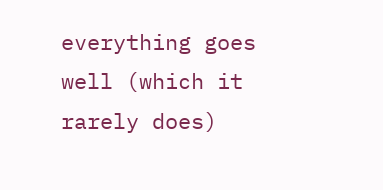everything goes well (which it rarely does)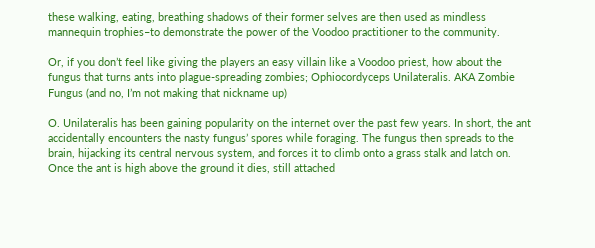these walking, eating, breathing shadows of their former selves are then used as mindless mannequin trophies–to demonstrate the power of the Voodoo practitioner to the community.

Or, if you don’t feel like giving the players an easy villain like a Voodoo priest, how about the fungus that turns ants into plague-spreading zombies; Ophiocordyceps Unilateralis. AKA Zombie Fungus (and no, I’m not making that nickname up)

O. Unilateralis has been gaining popularity on the internet over the past few years. In short, the ant accidentally encounters the nasty fungus’ spores while foraging. The fungus then spreads to the brain, hijacking its central nervous system, and forces it to climb onto a grass stalk and latch on. Once the ant is high above the ground it dies, still attached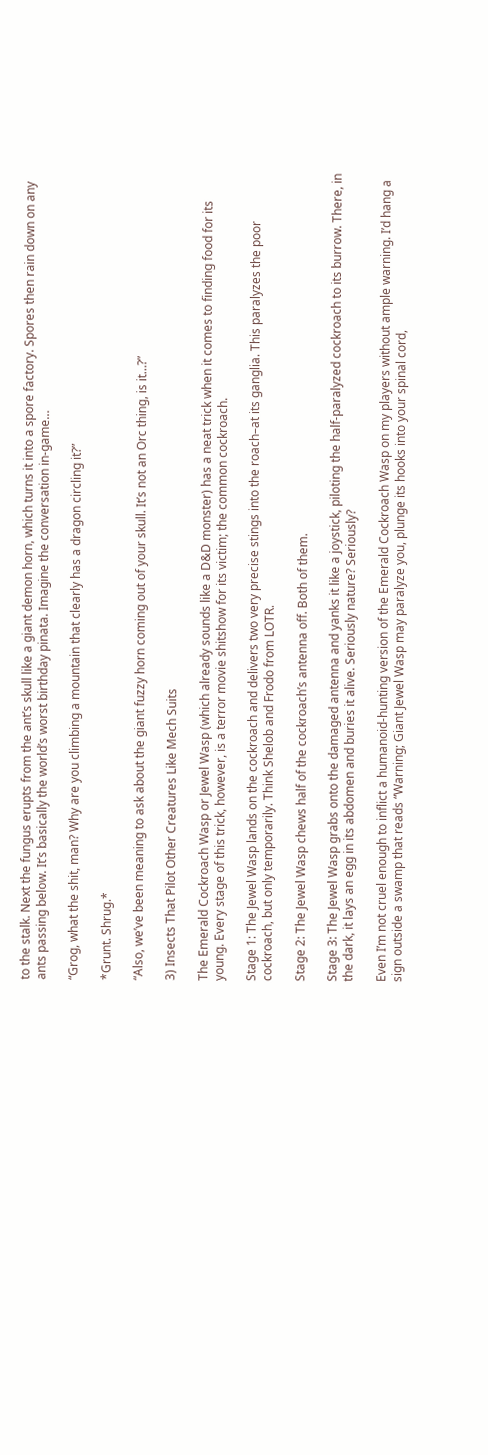to the stalk. Next the fungus erupts from the ant’s skull like a giant demon horn, which turns it into a spore factory. Spores then rain down on any ants passing below. It’s basically the world’s worst birthday pinata. Imagine the conversation in-game…

“Grog, what the shit, man? Why are you climbing a mountain that clearly has a dragon circling it?”

*Grunt. Shrug.*

“Also, we’ve been meaning to ask about the giant fuzzy horn coming out of your skull. It’s not an Orc thing, is it…?”

3) Insects That Pilot Other Creatures Like Mech Suits

The Emerald Cockroach Wasp or Jewel Wasp (which already sounds like a D&D monster) has a neat trick when it comes to finding food for its young. Every stage of this trick, however, is a terror movie shitshow for its victim; the common cockroach.

Stage 1: The Jewel Wasp lands on the cockroach and delivers two very precise stings into the roach–at its ganglia. This paralyzes the poor cockroach, but only temporarily. Think Shelob and Frodo from LOTR.

Stage 2: The Jewel Wasp chews half of the cockroach’s antenna off. Both of them.

Stage 3: The Jewel Wasp grabs onto the damaged antenna and yanks it like a joystick, piloting the half-paralyzed cockroach to its burrow. There, in the dark, it lays an egg in its abdomen and buries it alive. Seriously nature? Seriously?

Even I’m not cruel enough to inflict a humanoid-hunting version of the Emerald Cockroach Wasp on my players without ample warning. I’d hang a sign outside a swamp that reads “Warning; Giant Jewel Wasp may paralyze you, plunge its hooks into your spinal cord,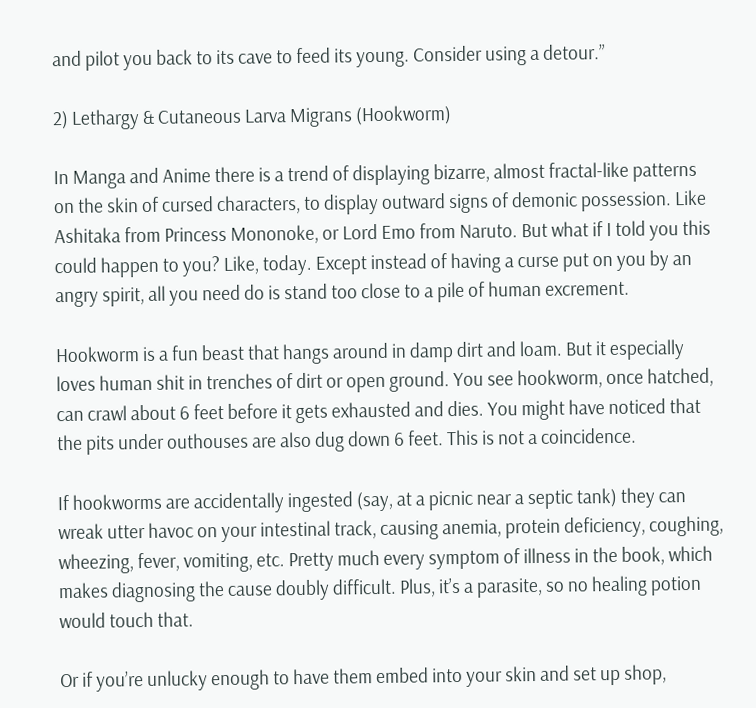and pilot you back to its cave to feed its young. Consider using a detour.”

2) Lethargy & Cutaneous Larva Migrans (Hookworm)

In Manga and Anime there is a trend of displaying bizarre, almost fractal-like patterns on the skin of cursed characters, to display outward signs of demonic possession. Like Ashitaka from Princess Mononoke, or Lord Emo from Naruto. But what if I told you this could happen to you? Like, today. Except instead of having a curse put on you by an angry spirit, all you need do is stand too close to a pile of human excrement.

Hookworm is a fun beast that hangs around in damp dirt and loam. But it especially loves human shit in trenches of dirt or open ground. You see hookworm, once hatched, can crawl about 6 feet before it gets exhausted and dies. You might have noticed that the pits under outhouses are also dug down 6 feet. This is not a coincidence.

If hookworms are accidentally ingested (say, at a picnic near a septic tank) they can wreak utter havoc on your intestinal track, causing anemia, protein deficiency, coughing, wheezing, fever, vomiting, etc. Pretty much every symptom of illness in the book, which makes diagnosing the cause doubly difficult. Plus, it’s a parasite, so no healing potion would touch that.

Or if you’re unlucky enough to have them embed into your skin and set up shop,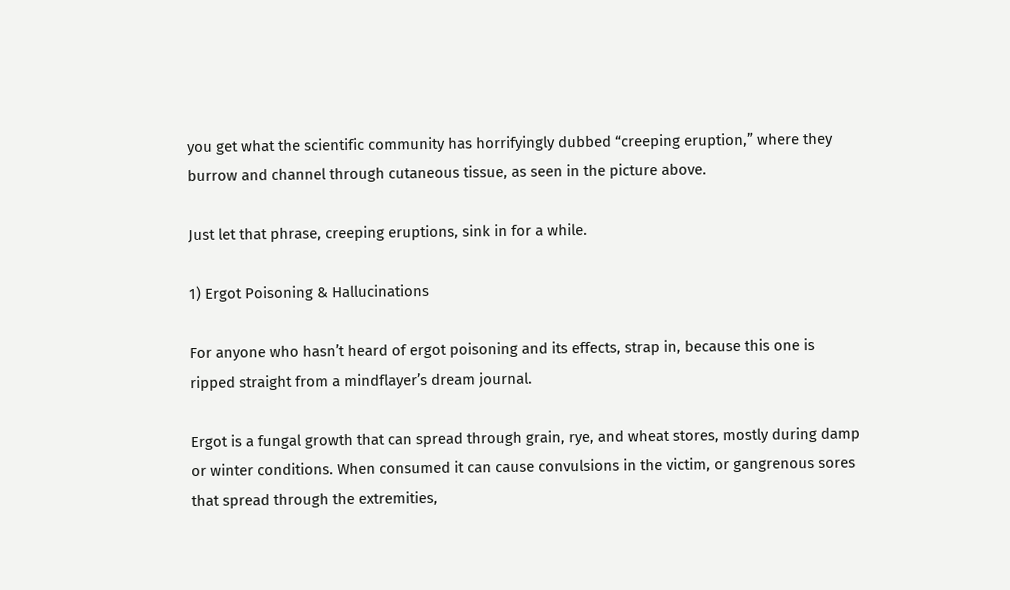you get what the scientific community has horrifyingly dubbed “creeping eruption,” where they burrow and channel through cutaneous tissue, as seen in the picture above.

Just let that phrase, creeping eruptions, sink in for a while.

1) Ergot Poisoning & Hallucinations

For anyone who hasn’t heard of ergot poisoning and its effects, strap in, because this one is ripped straight from a mindflayer’s dream journal.

Ergot is a fungal growth that can spread through grain, rye, and wheat stores, mostly during damp or winter conditions. When consumed it can cause convulsions in the victim, or gangrenous sores that spread through the extremities,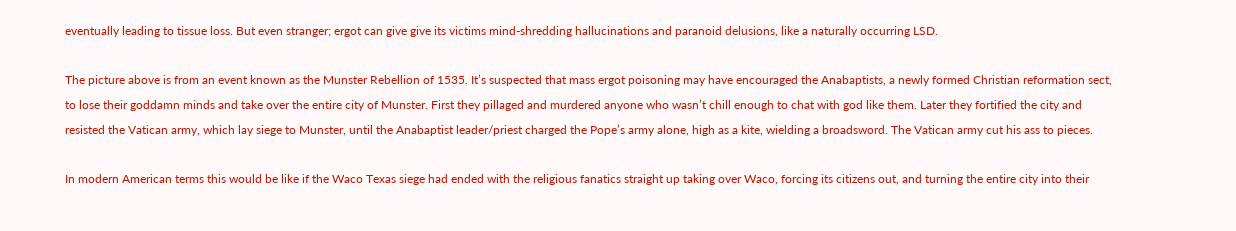eventually leading to tissue loss. But even stranger; ergot can give give its victims mind-shredding hallucinations and paranoid delusions, like a naturally occurring LSD.

The picture above is from an event known as the Munster Rebellion of 1535. It’s suspected that mass ergot poisoning may have encouraged the Anabaptists, a newly formed Christian reformation sect, to lose their goddamn minds and take over the entire city of Munster. First they pillaged and murdered anyone who wasn’t chill enough to chat with god like them. Later they fortified the city and resisted the Vatican army, which lay siege to Munster, until the Anabaptist leader/priest charged the Pope’s army alone, high as a kite, wielding a broadsword. The Vatican army cut his ass to pieces.

In modern American terms this would be like if the Waco Texas siege had ended with the religious fanatics straight up taking over Waco, forcing its citizens out, and turning the entire city into their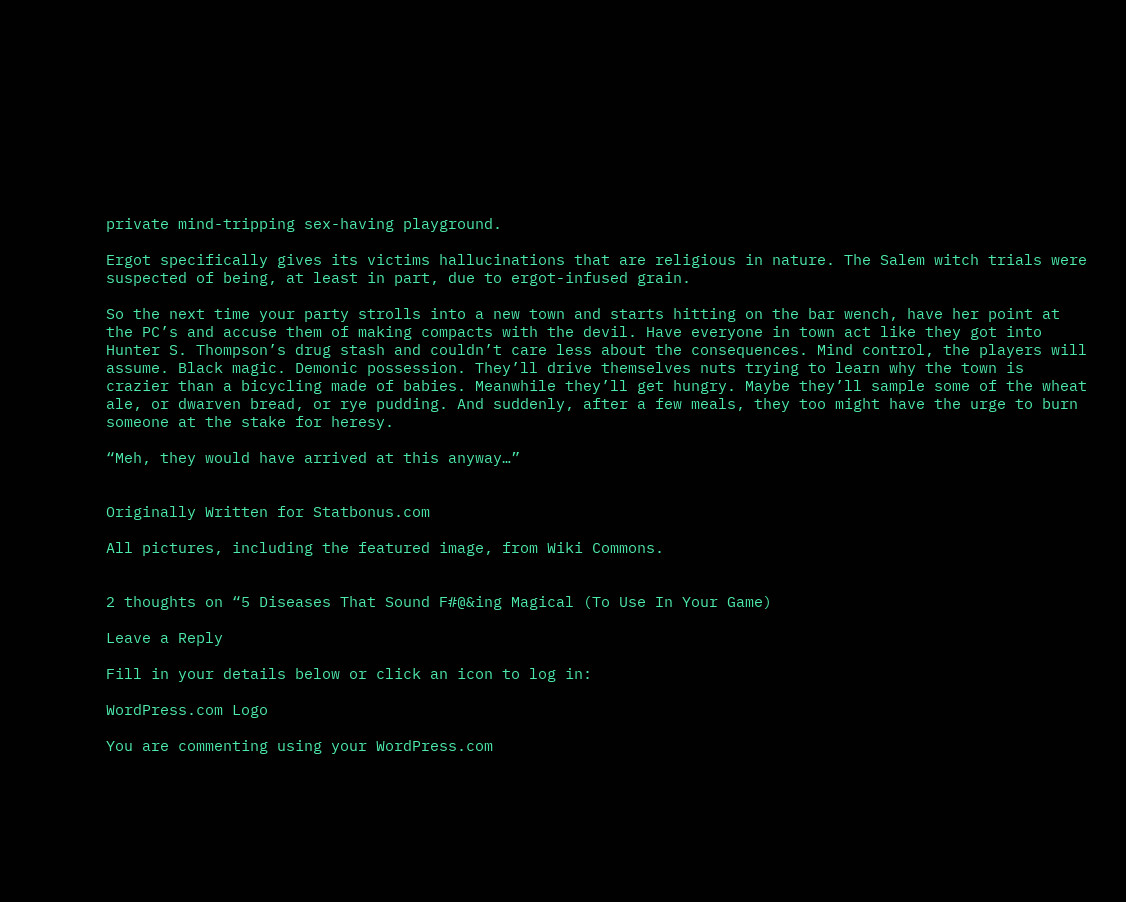private mind-tripping sex-having playground.

Ergot specifically gives its victims hallucinations that are religious in nature. The Salem witch trials were suspected of being, at least in part, due to ergot-infused grain.

So the next time your party strolls into a new town and starts hitting on the bar wench, have her point at the PC’s and accuse them of making compacts with the devil. Have everyone in town act like they got into Hunter S. Thompson’s drug stash and couldn’t care less about the consequences. Mind control, the players will assume. Black magic. Demonic possession. They’ll drive themselves nuts trying to learn why the town is crazier than a bicycling made of babies. Meanwhile they’ll get hungry. Maybe they’ll sample some of the wheat ale, or dwarven bread, or rye pudding. And suddenly, after a few meals, they too might have the urge to burn someone at the stake for heresy.

“Meh, they would have arrived at this anyway…”


Originally Written for Statbonus.com

All pictures, including the featured image, from Wiki Commons.


2 thoughts on “5 Diseases That Sound F#@&ing Magical (To Use In Your Game)

Leave a Reply

Fill in your details below or click an icon to log in:

WordPress.com Logo

You are commenting using your WordPress.com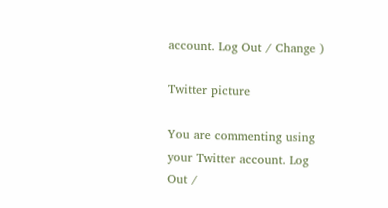account. Log Out / Change )

Twitter picture

You are commenting using your Twitter account. Log Out /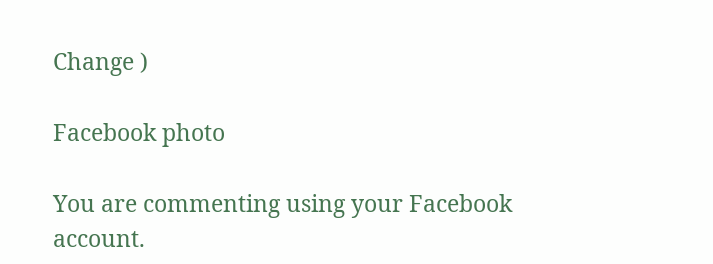Change )

Facebook photo

You are commenting using your Facebook account.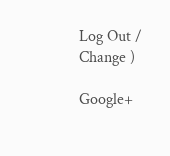Log Out / Change )

Google+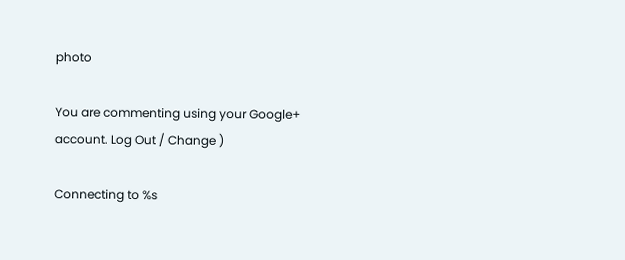photo

You are commenting using your Google+ account. Log Out / Change )

Connecting to %s